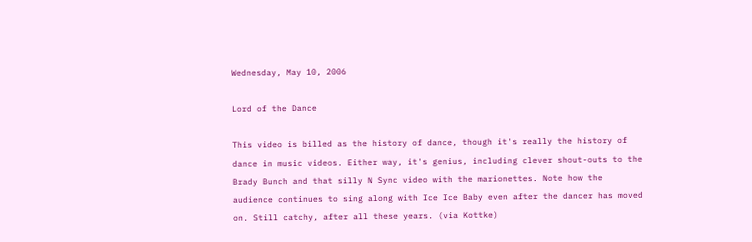Wednesday, May 10, 2006

Lord of the Dance

This video is billed as the history of dance, though it's really the history of dance in music videos. Either way, it's genius, including clever shout-outs to the Brady Bunch and that silly N Sync video with the marionettes. Note how the audience continues to sing along with Ice Ice Baby even after the dancer has moved on. Still catchy, after all these years. (via Kottke)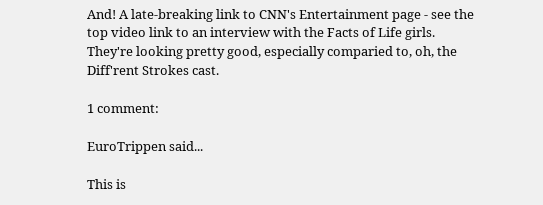And! A late-breaking link to CNN's Entertainment page - see the top video link to an interview with the Facts of Life girls. They're looking pretty good, especially comparied to, oh, the Diff'rent Strokes cast.

1 comment:

EuroTrippen said...

This is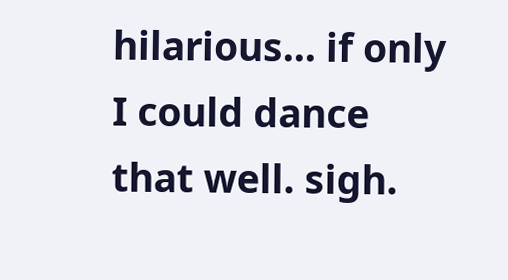hilarious... if only I could dance that well. sigh.